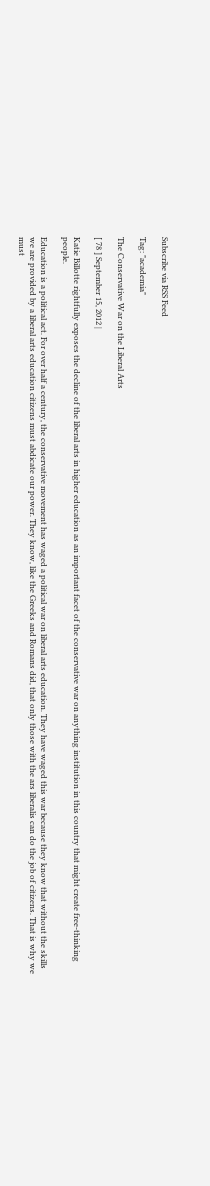Subscribe via RSS Feed

Tag: "academia"

The Conservative War on the Liberal Arts

[ 78 ] September 15, 2012 |

Katie Billotte rightfully exposes the decline of the liberal arts in higher education as an important facet of the conservative war on anything institution in this country that might create free-thinking people.

Education is a political act. For over half a century, the conservative movement has waged a political war on liberal arts education. They have waged this war because they know that without the skills we are provided by a liberal arts education citizens must abdicate our power. They know, like the Greeks and Romans did, that only those with the ars liberalis can do the job of citizens. That is why we must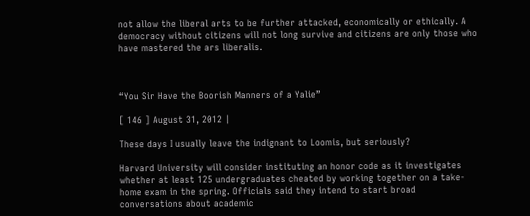not allow the liberal arts to be further attacked, economically or ethically. A democracy without citizens will not long survive and citizens are only those who have mastered the ars liberalis.



“You Sir Have the Boorish Manners of a Yalie”

[ 146 ] August 31, 2012 |

These days I usually leave the indignant to Loomis, but seriously?

Harvard University will consider instituting an honor code as it investigates whether at least 125 undergraduates cheated by working together on a take-home exam in the spring. Officials said they intend to start broad conversations about academic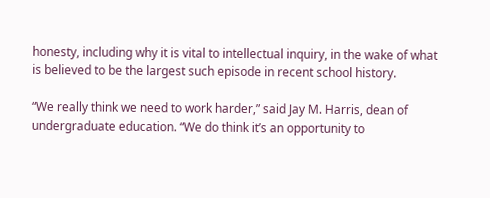honesty, including why it is vital to intellectual inquiry, in the wake of what is believed to be the largest such episode in recent school history.

“We really think we need to work harder,” said Jay M. Harris, dean of undergraduate education. “We do think it’s an opportunity to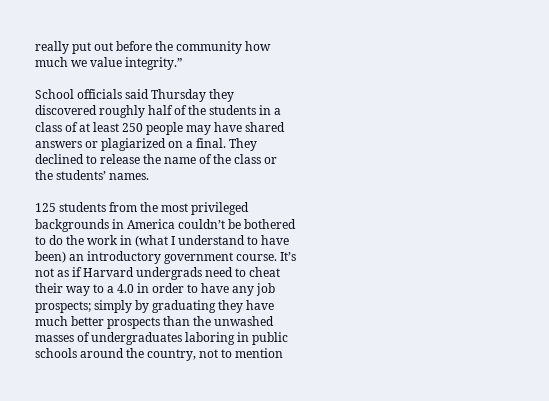really put out before the community how much we value integrity.”

School officials said Thursday they discovered roughly half of the students in a class of at least 250 people may have shared answers or plagiarized on a final. They declined to release the name of the class or the students’ names.

125 students from the most privileged backgrounds in America couldn’t be bothered to do the work in (what I understand to have been) an introductory government course. It’s not as if Harvard undergrads need to cheat their way to a 4.0 in order to have any job prospects; simply by graduating they have much better prospects than the unwashed masses of undergraduates laboring in public schools around the country, not to mention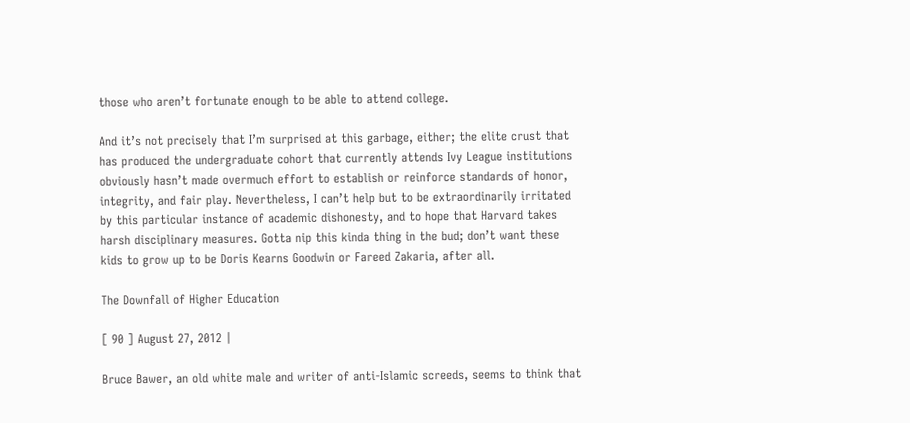those who aren’t fortunate enough to be able to attend college.

And it’s not precisely that I’m surprised at this garbage, either; the elite crust that has produced the undergraduate cohort that currently attends Ivy League institutions obviously hasn’t made overmuch effort to establish or reinforce standards of honor, integrity, and fair play. Nevertheless, I can’t help but to be extraordinarily irritated by this particular instance of academic dishonesty, and to hope that Harvard takes harsh disciplinary measures. Gotta nip this kinda thing in the bud; don’t want these kids to grow up to be Doris Kearns Goodwin or Fareed Zakaria, after all.

The Downfall of Higher Education

[ 90 ] August 27, 2012 |

Bruce Bawer, an old white male and writer of anti-Islamic screeds, seems to think that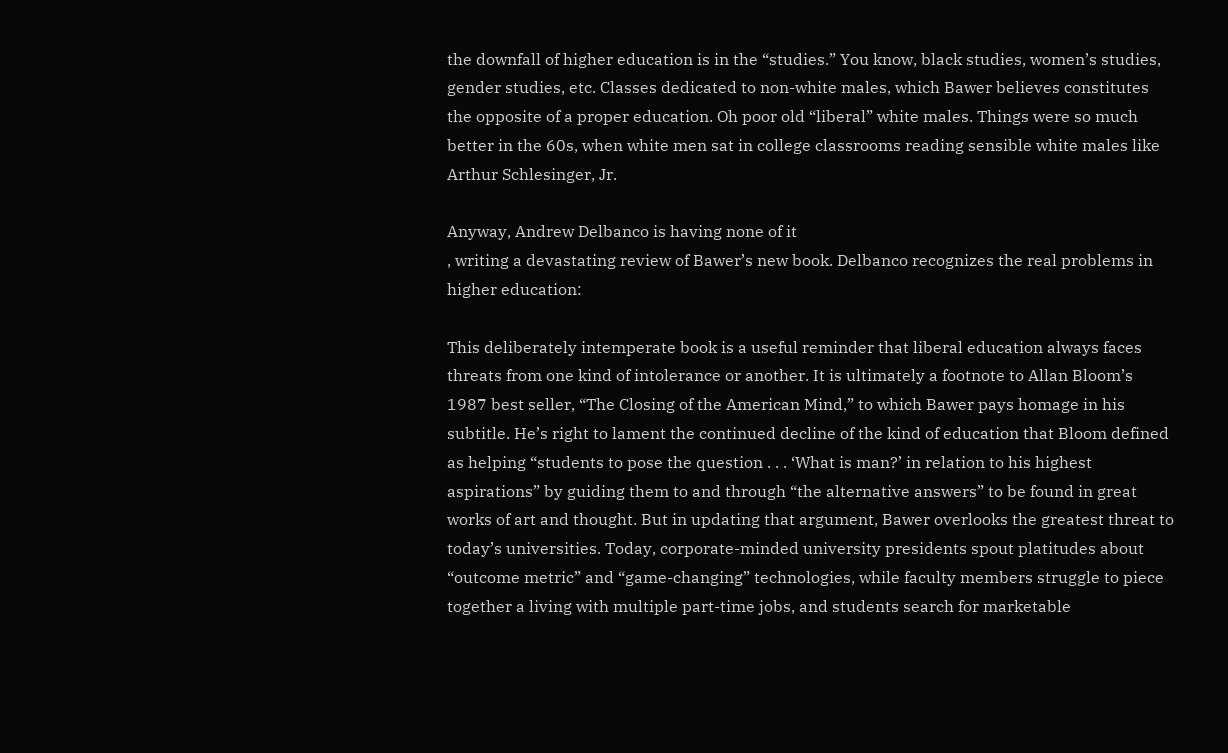the downfall of higher education is in the “studies.” You know, black studies, women’s studies, gender studies, etc. Classes dedicated to non-white males, which Bawer believes constitutes the opposite of a proper education. Oh poor old “liberal” white males. Things were so much better in the 60s, when white men sat in college classrooms reading sensible white males like Arthur Schlesinger, Jr.

Anyway, Andrew Delbanco is having none of it
, writing a devastating review of Bawer’s new book. Delbanco recognizes the real problems in higher education:

This deliberately intemperate book is a useful reminder that liberal education always faces threats from one kind of intolerance or another. It is ultimately a footnote to Allan Bloom’s 1987 best seller, “The Closing of the American Mind,” to which Bawer pays homage in his subtitle. He’s right to lament the continued decline of the kind of education that Bloom defined as helping “students to pose the question . . . ‘What is man?’ in relation to his highest aspirations” by guiding them to and through “the alternative answers” to be found in great works of art and thought. But in updating that argument, Bawer overlooks the greatest threat to today’s universities. Today, corporate-minded university presidents spout platitudes about “outcome metric” and “game-changing” technologies, while faculty members struggle to piece together a living with multiple part-time jobs, and students search for marketable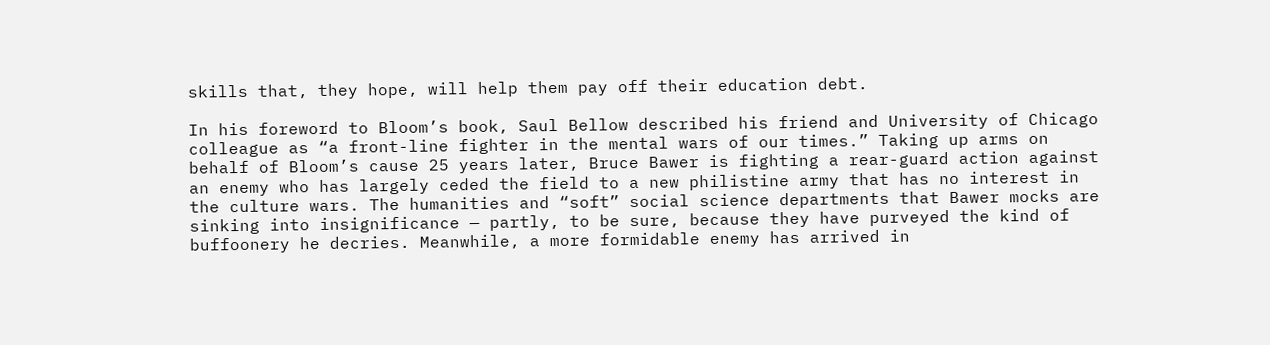skills that, they hope, will help them pay off their education debt.

In his foreword to Bloom’s book, Saul Bellow described his friend and University of Chicago colleague as “a front-line fighter in the mental wars of our times.” Taking up arms on behalf of Bloom’s cause 25 years later, Bruce Bawer is fighting a rear-guard action against an enemy who has largely ceded the field to a new philistine army that has no interest in the culture wars. The humanities and “soft” social science departments that Bawer mocks are sinking into insignificance — partly, to be sure, because they have purveyed the kind of buffoonery he decries. Meanwhile, a more formidable enemy has arrived in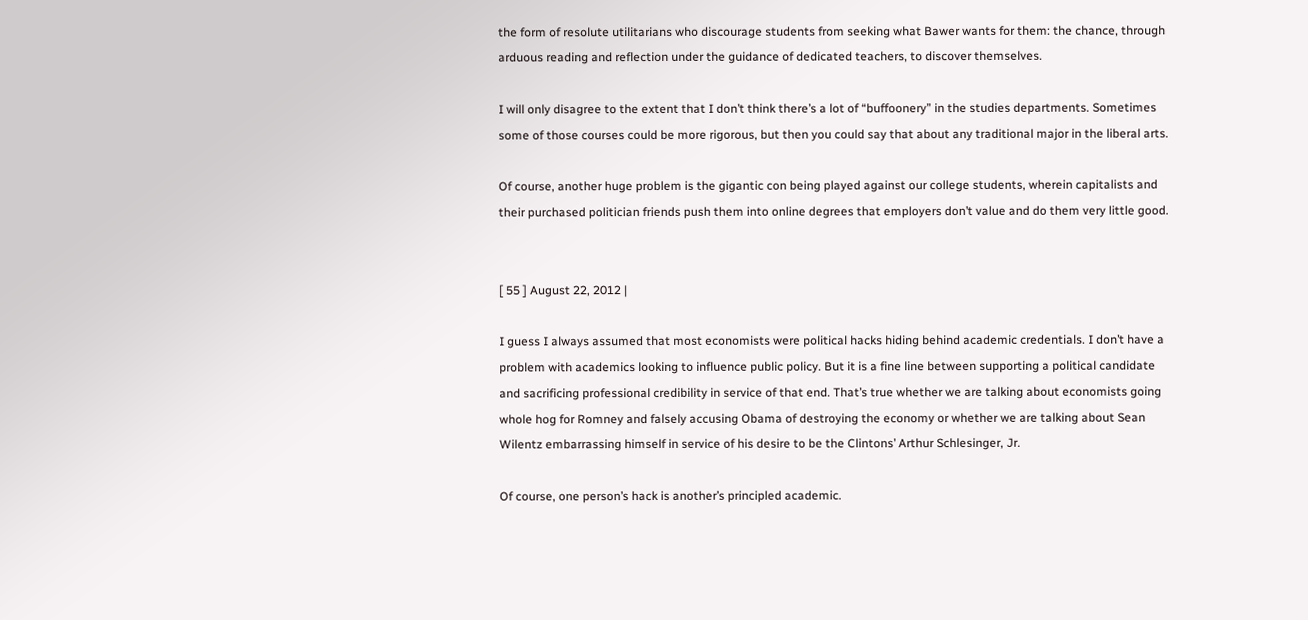the form of resolute utilitarians who discourage students from seeking what Bawer wants for them: the chance, through arduous reading and reflection under the guidance of dedicated teachers, to discover themselves.

I will only disagree to the extent that I don’t think there’s a lot of “buffoonery” in the studies departments. Sometimes some of those courses could be more rigorous, but then you could say that about any traditional major in the liberal arts.

Of course, another huge problem is the gigantic con being played against our college students, wherein capitalists and their purchased politician friends push them into online degrees that employers don’t value and do them very little good.


[ 55 ] August 22, 2012 |

I guess I always assumed that most economists were political hacks hiding behind academic credentials. I don’t have a problem with academics looking to influence public policy. But it is a fine line between supporting a political candidate and sacrificing professional credibility in service of that end. That’s true whether we are talking about economists going whole hog for Romney and falsely accusing Obama of destroying the economy or whether we are talking about Sean Wilentz embarrassing himself in service of his desire to be the Clintons’ Arthur Schlesinger, Jr.

Of course, one person’s hack is another’s principled academic.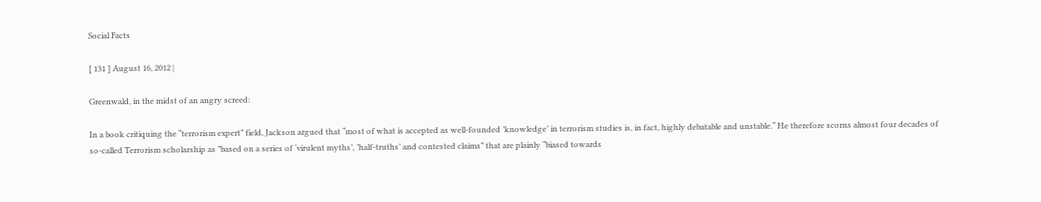Social Facts

[ 131 ] August 16, 2012 |

Greenwald, in the midst of an angry screed:

In a book critiquing the “terrorism expert” field, Jackson argued that “most of what is accepted as well-founded ’knowledge’ in terrorism studies is, in fact, highly debatable and unstable.“ He therefore scorns almost four decades of so-called Terrorism scholarship as ”based on a series of ‘virulent myths’, ’half-truths’ and contested claims” that are plainly “biased towards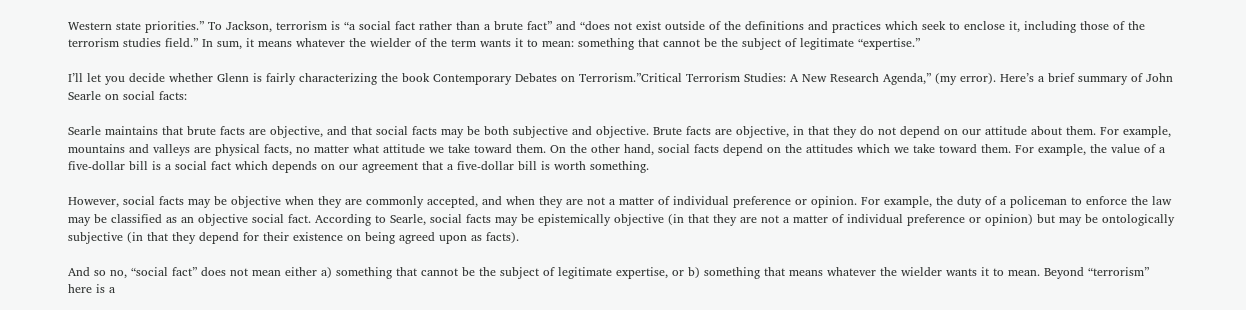Western state priorities.” To Jackson, terrorism is “a social fact rather than a brute fact” and “does not exist outside of the definitions and practices which seek to enclose it, including those of the terrorism studies field.” In sum, it means whatever the wielder of the term wants it to mean: something that cannot be the subject of legitimate “expertise.”

I’ll let you decide whether Glenn is fairly characterizing the book Contemporary Debates on Terrorism.”Critical Terrorism Studies: A New Research Agenda,” (my error). Here’s a brief summary of John Searle on social facts:

Searle maintains that brute facts are objective, and that social facts may be both subjective and objective. Brute facts are objective, in that they do not depend on our attitude about them. For example, mountains and valleys are physical facts, no matter what attitude we take toward them. On the other hand, social facts depend on the attitudes which we take toward them. For example, the value of a five-dollar bill is a social fact which depends on our agreement that a five-dollar bill is worth something.

However, social facts may be objective when they are commonly accepted, and when they are not a matter of individual preference or opinion. For example, the duty of a policeman to enforce the law may be classified as an objective social fact. According to Searle, social facts may be epistemically objective (in that they are not a matter of individual preference or opinion) but may be ontologically subjective (in that they depend for their existence on being agreed upon as facts).

And so no, “social fact” does not mean either a) something that cannot be the subject of legitimate expertise, or b) something that means whatever the wielder wants it to mean. Beyond “terrorism” here is a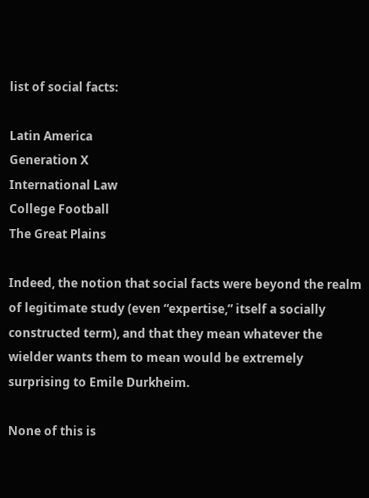list of social facts:

Latin America
Generation X
International Law
College Football
The Great Plains

Indeed, the notion that social facts were beyond the realm of legitimate study (even “expertise,” itself a socially constructed term), and that they mean whatever the wielder wants them to mean would be extremely surprising to Emile Durkheim.

None of this is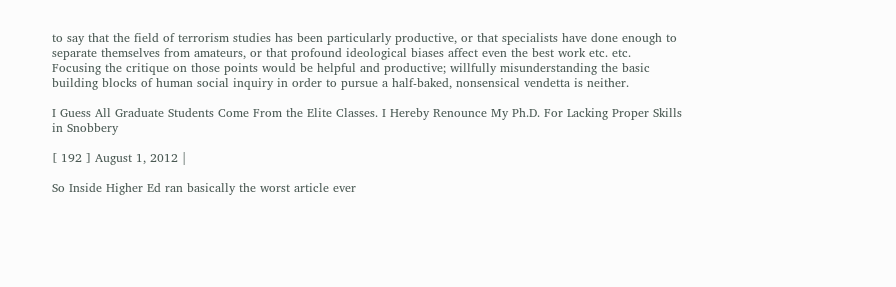to say that the field of terrorism studies has been particularly productive, or that specialists have done enough to separate themselves from amateurs, or that profound ideological biases affect even the best work etc. etc.  Focusing the critique on those points would be helpful and productive; willfully misunderstanding the basic building blocks of human social inquiry in order to pursue a half-baked, nonsensical vendetta is neither.

I Guess All Graduate Students Come From the Elite Classes. I Hereby Renounce My Ph.D. For Lacking Proper Skills in Snobbery

[ 192 ] August 1, 2012 |

So Inside Higher Ed ran basically the worst article ever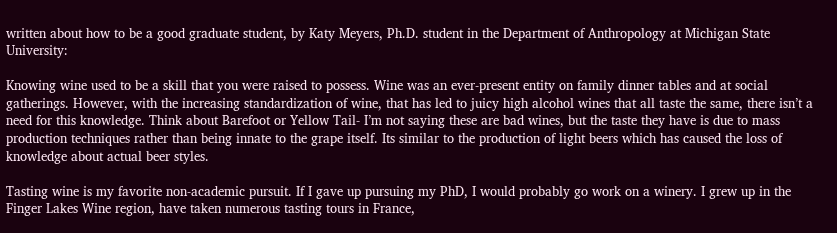written about how to be a good graduate student, by Katy Meyers, Ph.D. student in the Department of Anthropology at Michigan State University:

Knowing wine used to be a skill that you were raised to possess. Wine was an ever-present entity on family dinner tables and at social gatherings. However, with the increasing standardization of wine, that has led to juicy high alcohol wines that all taste the same, there isn’t a need for this knowledge. Think about Barefoot or Yellow Tail- I’m not saying these are bad wines, but the taste they have is due to mass production techniques rather than being innate to the grape itself. Its similar to the production of light beers which has caused the loss of knowledge about actual beer styles.

Tasting wine is my favorite non-academic pursuit. If I gave up pursuing my PhD, I would probably go work on a winery. I grew up in the Finger Lakes Wine region, have taken numerous tasting tours in France,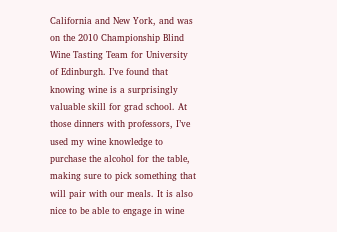California and New York, and was on the 2010 Championship Blind Wine Tasting Team for University of Edinburgh. I’ve found that knowing wine is a surprisingly valuable skill for grad school. At those dinners with professors, I’ve used my wine knowledge to purchase the alcohol for the table, making sure to pick something that will pair with our meals. It is also nice to be able to engage in wine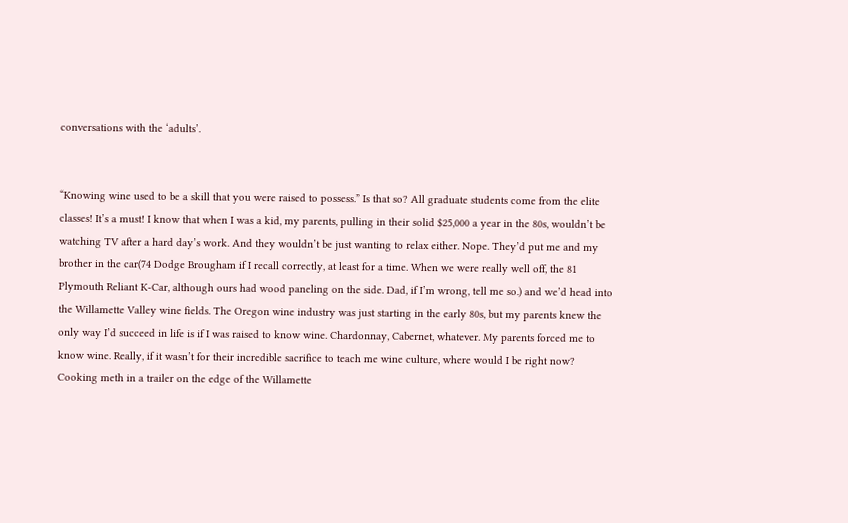conversations with the ‘adults’.


“Knowing wine used to be a skill that you were raised to possess.” Is that so? All graduate students come from the elite classes! It’s a must! I know that when I was a kid, my parents, pulling in their solid $25,000 a year in the 80s, wouldn’t be watching TV after a hard day’s work. And they wouldn’t be just wanting to relax either. Nope. They’d put me and my brother in the car(74 Dodge Brougham if I recall correctly, at least for a time. When we were really well off, the 81 Plymouth Reliant K-Car, although ours had wood paneling on the side. Dad, if I’m wrong, tell me so.) and we’d head into the Willamette Valley wine fields. The Oregon wine industry was just starting in the early 80s, but my parents knew the only way I’d succeed in life is if I was raised to know wine. Chardonnay, Cabernet, whatever. My parents forced me to know wine. Really, if it wasn’t for their incredible sacrifice to teach me wine culture, where would I be right now? Cooking meth in a trailer on the edge of the Willamette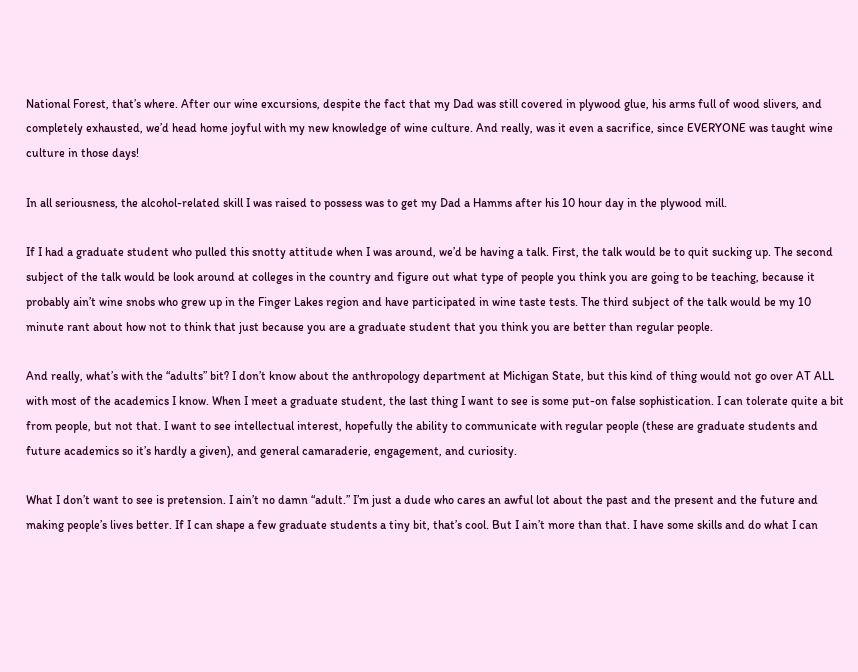National Forest, that’s where. After our wine excursions, despite the fact that my Dad was still covered in plywood glue, his arms full of wood slivers, and completely exhausted, we’d head home joyful with my new knowledge of wine culture. And really, was it even a sacrifice, since EVERYONE was taught wine culture in those days!

In all seriousness, the alcohol-related skill I was raised to possess was to get my Dad a Hamms after his 10 hour day in the plywood mill.

If I had a graduate student who pulled this snotty attitude when I was around, we’d be having a talk. First, the talk would be to quit sucking up. The second subject of the talk would be look around at colleges in the country and figure out what type of people you think you are going to be teaching, because it probably ain’t wine snobs who grew up in the Finger Lakes region and have participated in wine taste tests. The third subject of the talk would be my 10 minute rant about how not to think that just because you are a graduate student that you think you are better than regular people.

And really, what’s with the “adults” bit? I don’t know about the anthropology department at Michigan State, but this kind of thing would not go over AT ALL with most of the academics I know. When I meet a graduate student, the last thing I want to see is some put-on false sophistication. I can tolerate quite a bit from people, but not that. I want to see intellectual interest, hopefully the ability to communicate with regular people (these are graduate students and future academics so it’s hardly a given), and general camaraderie, engagement, and curiosity.

What I don’t want to see is pretension. I ain’t no damn “adult.” I’m just a dude who cares an awful lot about the past and the present and the future and making people’s lives better. If I can shape a few graduate students a tiny bit, that’s cool. But I ain’t more than that. I have some skills and do what I can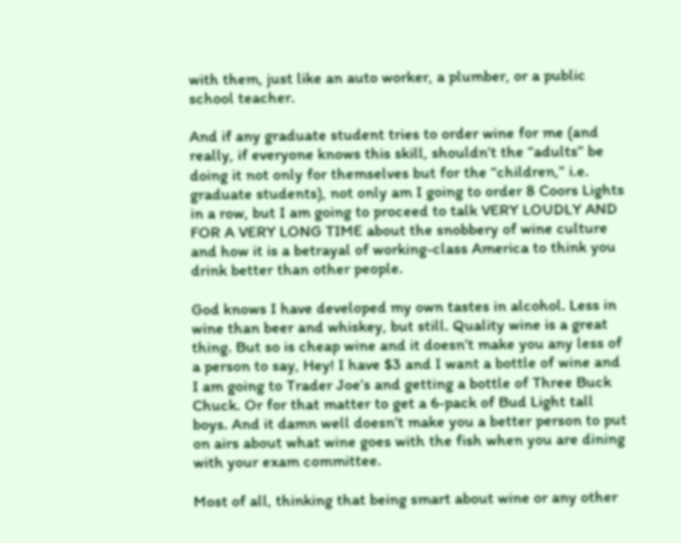with them, just like an auto worker, a plumber, or a public school teacher.

And if any graduate student tries to order wine for me (and really, if everyone knows this skill, shouldn’t the “adults” be doing it not only for themselves but for the “children,” i.e. graduate students), not only am I going to order 8 Coors Lights in a row, but I am going to proceed to talk VERY LOUDLY AND FOR A VERY LONG TIME about the snobbery of wine culture and how it is a betrayal of working-class America to think you drink better than other people.

God knows I have developed my own tastes in alcohol. Less in wine than beer and whiskey, but still. Quality wine is a great thing. But so is cheap wine and it doesn’t make you any less of a person to say, Hey! I have $3 and I want a bottle of wine and I am going to Trader Joe’s and getting a bottle of Three Buck Chuck. Or for that matter to get a 6-pack of Bud Light tall boys. And it damn well doesn’t make you a better person to put on airs about what wine goes with the fish when you are dining with your exam committee.

Most of all, thinking that being smart about wine or any other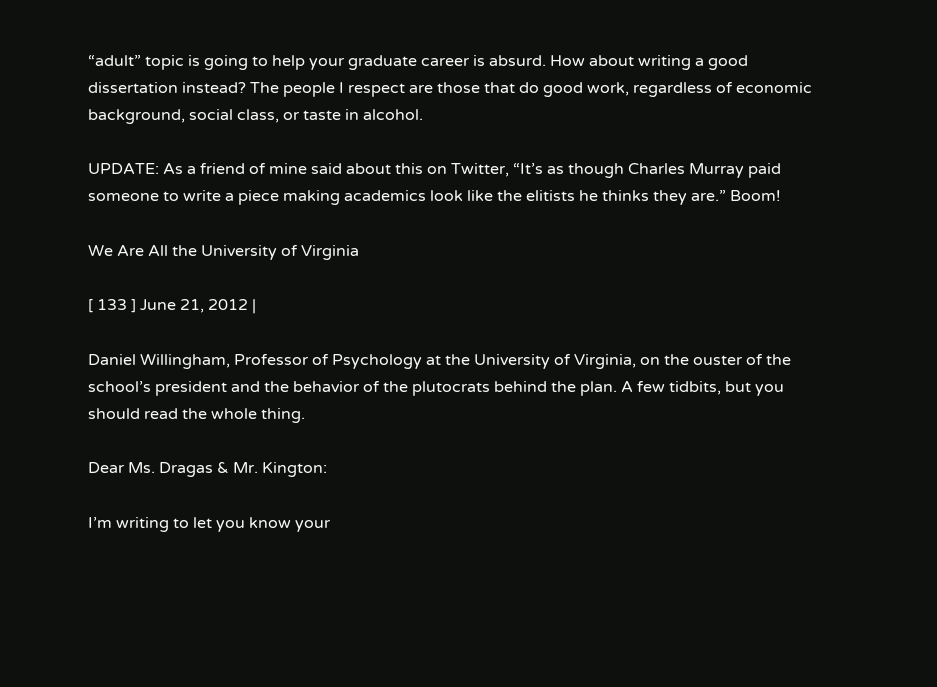“adult” topic is going to help your graduate career is absurd. How about writing a good dissertation instead? The people I respect are those that do good work, regardless of economic background, social class, or taste in alcohol.

UPDATE: As a friend of mine said about this on Twitter, “It’s as though Charles Murray paid someone to write a piece making academics look like the elitists he thinks they are.” Boom!

We Are All the University of Virginia

[ 133 ] June 21, 2012 |

Daniel Willingham, Professor of Psychology at the University of Virginia, on the ouster of the school’s president and the behavior of the plutocrats behind the plan. A few tidbits, but you should read the whole thing.

Dear Ms. Dragas & Mr. Kington:

I’m writing to let you know your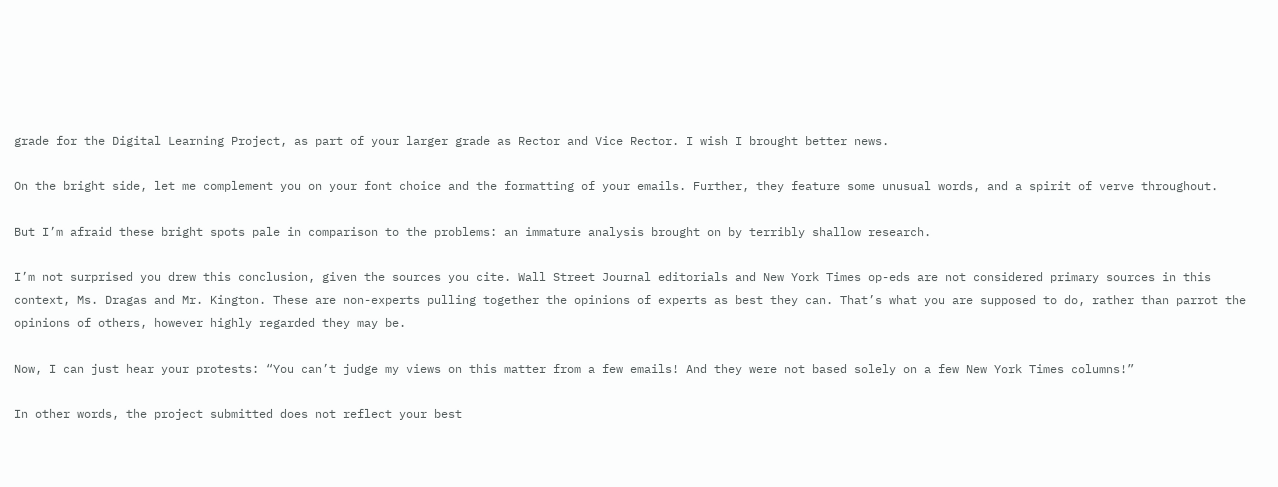grade for the Digital Learning Project, as part of your larger grade as Rector and Vice Rector. I wish I brought better news.

On the bright side, let me complement you on your font choice and the formatting of your emails. Further, they feature some unusual words, and a spirit of verve throughout.

But I’m afraid these bright spots pale in comparison to the problems: an immature analysis brought on by terribly shallow research.

I’m not surprised you drew this conclusion, given the sources you cite. Wall Street Journal editorials and New York Times op-eds are not considered primary sources in this context, Ms. Dragas and Mr. Kington. These are non-experts pulling together the opinions of experts as best they can. That’s what you are supposed to do, rather than parrot the opinions of others, however highly regarded they may be.

Now, I can just hear your protests: “You can’t judge my views on this matter from a few emails! And they were not based solely on a few New York Times columns!”

In other words, the project submitted does not reflect your best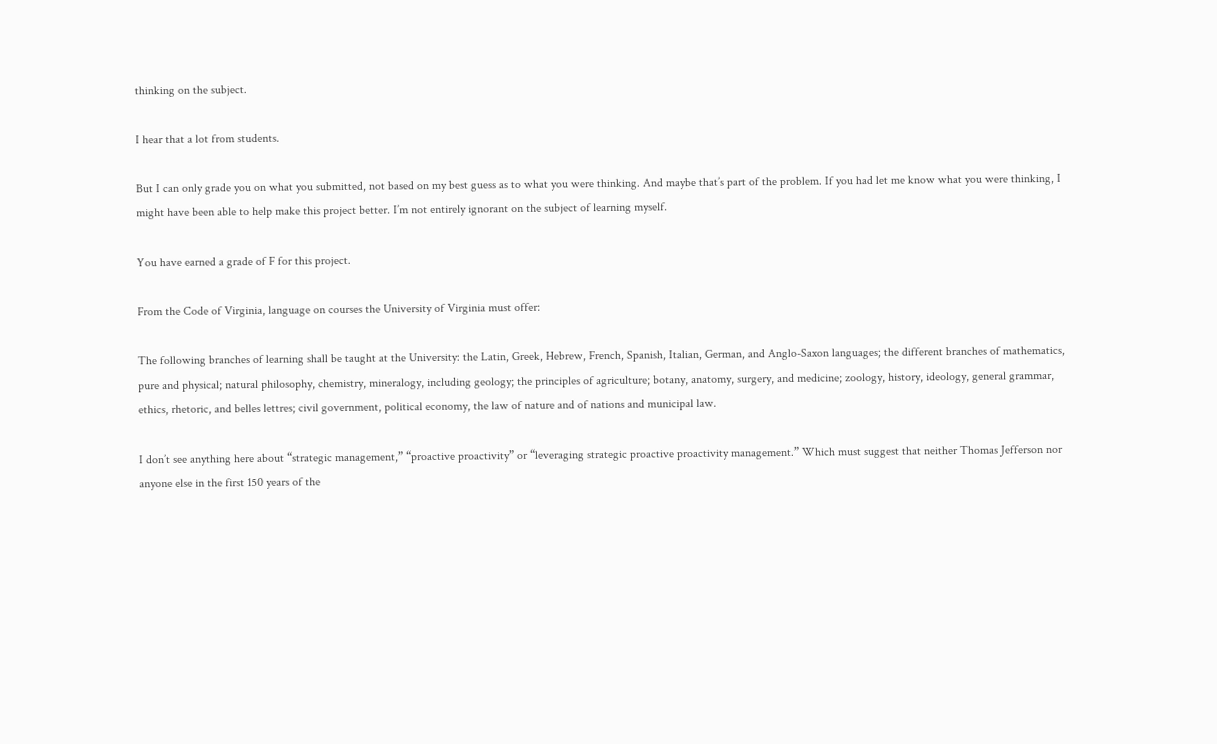thinking on the subject.

I hear that a lot from students.

But I can only grade you on what you submitted, not based on my best guess as to what you were thinking. And maybe that’s part of the problem. If you had let me know what you were thinking, I might have been able to help make this project better. I’m not entirely ignorant on the subject of learning myself.

You have earned a grade of F for this project.

From the Code of Virginia, language on courses the University of Virginia must offer:

The following branches of learning shall be taught at the University: the Latin, Greek, Hebrew, French, Spanish, Italian, German, and Anglo-Saxon languages; the different branches of mathematics, pure and physical; natural philosophy, chemistry, mineralogy, including geology; the principles of agriculture; botany, anatomy, surgery, and medicine; zoology, history, ideology, general grammar, ethics, rhetoric, and belles lettres; civil government, political economy, the law of nature and of nations and municipal law.

I don’t see anything here about “strategic management,” “proactive proactivity” or “leveraging strategic proactive proactivity management.” Which must suggest that neither Thomas Jefferson nor anyone else in the first 150 years of the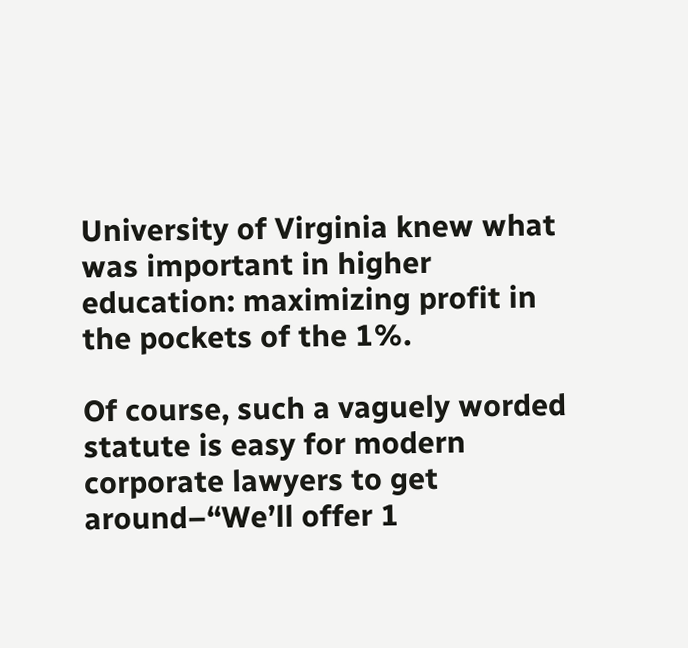University of Virginia knew what was important in higher education: maximizing profit in the pockets of the 1%.

Of course, such a vaguely worded statute is easy for modern corporate lawyers to get around–“We’ll offer 1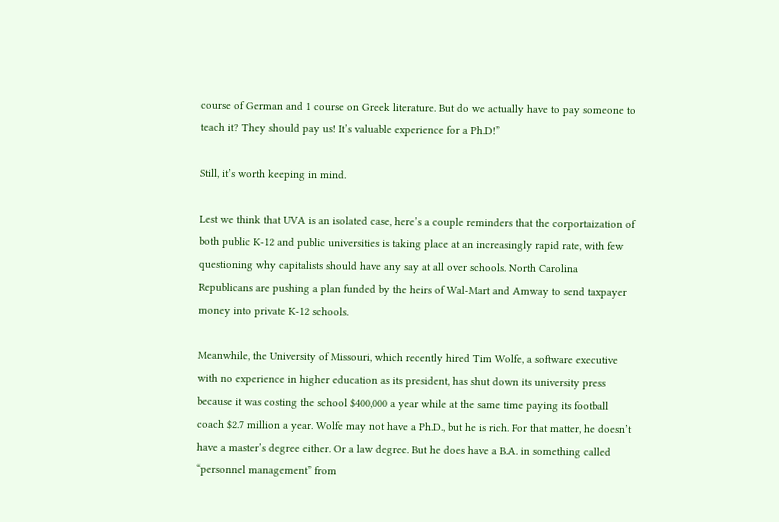course of German and 1 course on Greek literature. But do we actually have to pay someone to teach it? They should pay us! It’s valuable experience for a Ph.D!”

Still, it’s worth keeping in mind.

Lest we think that UVA is an isolated case, here’s a couple reminders that the corportaization of both public K-12 and public universities is taking place at an increasingly rapid rate, with few questioning why capitalists should have any say at all over schools. North Carolina Republicans are pushing a plan funded by the heirs of Wal-Mart and Amway to send taxpayer money into private K-12 schools.

Meanwhile, the University of Missouri, which recently hired Tim Wolfe, a software executive with no experience in higher education as its president, has shut down its university press because it was costing the school $400,000 a year while at the same time paying its football coach $2.7 million a year. Wolfe may not have a Ph.D., but he is rich. For that matter, he doesn’t have a master’s degree either. Or a law degree. But he does have a B.A. in something called “personnel management” from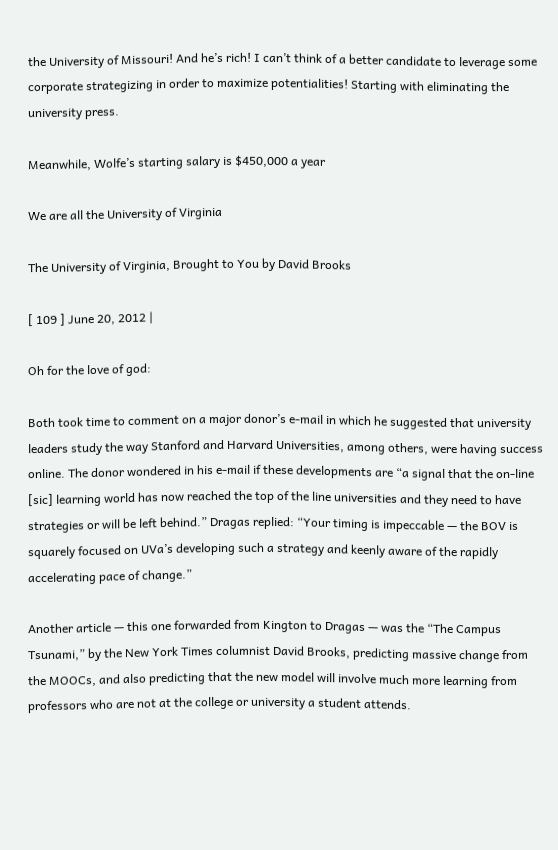the University of Missouri! And he’s rich! I can’t think of a better candidate to leverage some corporate strategizing in order to maximize potentialities! Starting with eliminating the university press.

Meanwhile, Wolfe’s starting salary is $450,000 a year

We are all the University of Virginia

The University of Virginia, Brought to You by David Brooks

[ 109 ] June 20, 2012 |

Oh for the love of god:

Both took time to comment on a major donor’s e-mail in which he suggested that university leaders study the way Stanford and Harvard Universities, among others, were having success online. The donor wondered in his e-mail if these developments are “a signal that the on-line [sic] learning world has now reached the top of the line universities and they need to have strategies or will be left behind.” Dragas replied: “Your timing is impeccable — the BOV is squarely focused on UVa’s developing such a strategy and keenly aware of the rapidly accelerating pace of change.”

Another article — this one forwarded from Kington to Dragas — was the “The Campus Tsunami,” by the New York Times columnist David Brooks, predicting massive change from the MOOCs, and also predicting that the new model will involve much more learning from professors who are not at the college or university a student attends.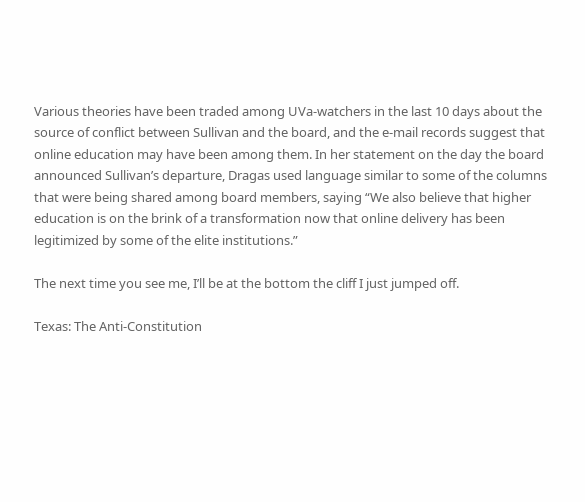Various theories have been traded among UVa-watchers in the last 10 days about the source of conflict between Sullivan and the board, and the e-mail records suggest that online education may have been among them. In her statement on the day the board announced Sullivan’s departure, Dragas used language similar to some of the columns that were being shared among board members, saying “We also believe that higher education is on the brink of a transformation now that online delivery has been legitimized by some of the elite institutions.”

The next time you see me, I’ll be at the bottom the cliff I just jumped off.

Texas: The Anti-Constitution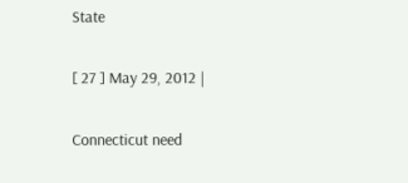State

[ 27 ] May 29, 2012 |

Connecticut need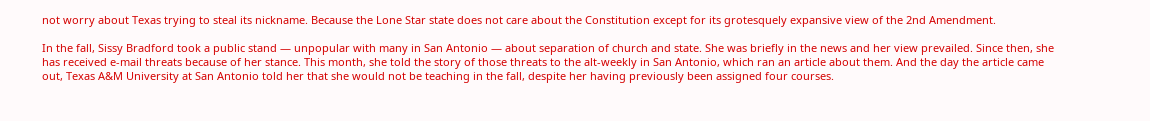not worry about Texas trying to steal its nickname. Because the Lone Star state does not care about the Constitution except for its grotesquely expansive view of the 2nd Amendment.

In the fall, Sissy Bradford took a public stand — unpopular with many in San Antonio — about separation of church and state. She was briefly in the news and her view prevailed. Since then, she has received e-mail threats because of her stance. This month, she told the story of those threats to the alt-weekly in San Antonio, which ran an article about them. And the day the article came out, Texas A&M University at San Antonio told her that she would not be teaching in the fall, despite her having previously been assigned four courses.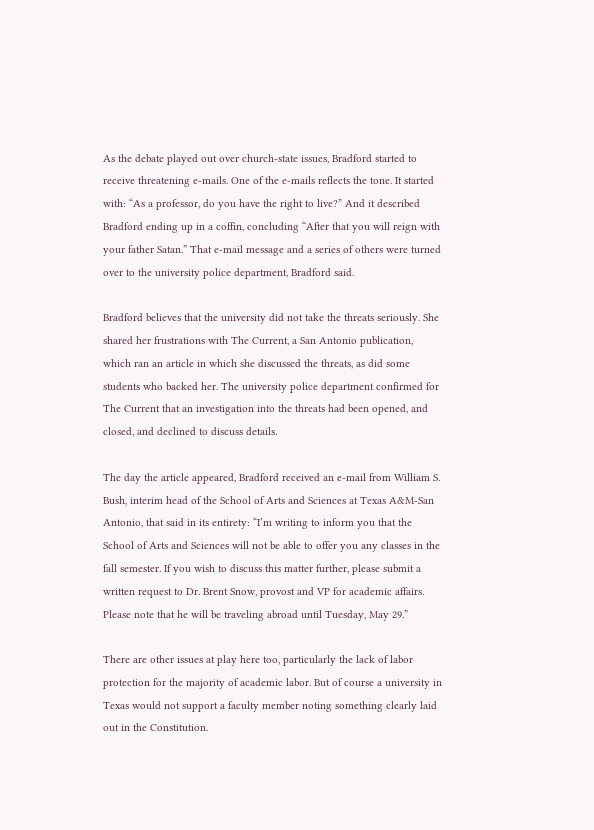As the debate played out over church-state issues, Bradford started to receive threatening e-mails. One of the e-mails reflects the tone. It started with: “As a professor, do you have the right to live?” And it described Bradford ending up in a coffin, concluding “After that you will reign with your father Satan.” That e-mail message and a series of others were turned over to the university police department, Bradford said.

Bradford believes that the university did not take the threats seriously. She shared her frustrations with The Current, a San Antonio publication, which ran an article in which she discussed the threats, as did some students who backed her. The university police department confirmed for The Current that an investigation into the threats had been opened, and closed, and declined to discuss details.

The day the article appeared, Bradford received an e-mail from William S. Bush, interim head of the School of Arts and Sciences at Texas A&M-San Antonio, that said in its entirety: “I’m writing to inform you that the School of Arts and Sciences will not be able to offer you any classes in the fall semester. If you wish to discuss this matter further, please submit a written request to Dr. Brent Snow, provost and VP for academic affairs. Please note that he will be traveling abroad until Tuesday, May 29.”

There are other issues at play here too, particularly the lack of labor protection for the majority of academic labor. But of course a university in Texas would not support a faculty member noting something clearly laid out in the Constitution.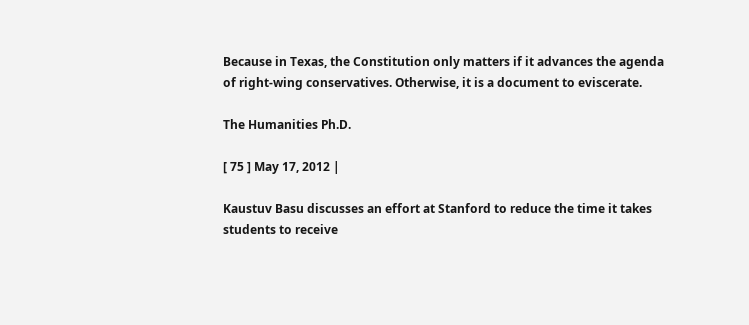Because in Texas, the Constitution only matters if it advances the agenda of right-wing conservatives. Otherwise, it is a document to eviscerate.

The Humanities Ph.D.

[ 75 ] May 17, 2012 |

Kaustuv Basu discusses an effort at Stanford to reduce the time it takes students to receive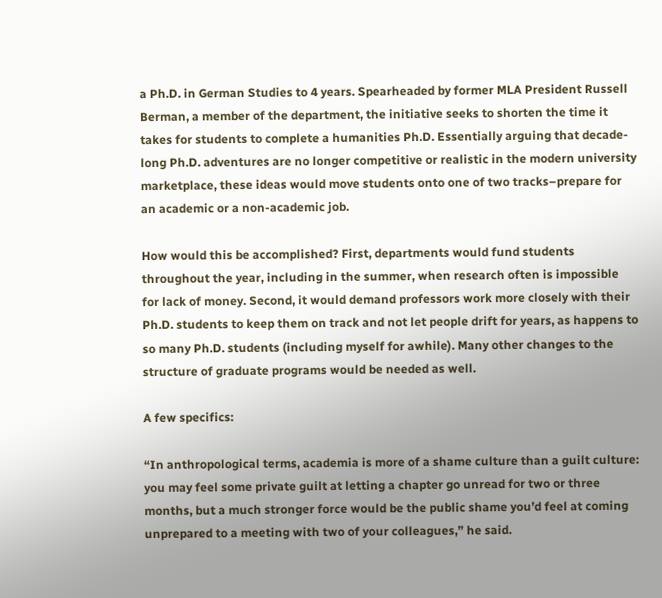a Ph.D. in German Studies to 4 years. Spearheaded by former MLA President Russell Berman, a member of the department, the initiative seeks to shorten the time it takes for students to complete a humanities Ph.D. Essentially arguing that decade-long Ph.D. adventures are no longer competitive or realistic in the modern university marketplace, these ideas would move students onto one of two tracks–prepare for an academic or a non-academic job.

How would this be accomplished? First, departments would fund students throughout the year, including in the summer, when research often is impossible for lack of money. Second, it would demand professors work more closely with their Ph.D. students to keep them on track and not let people drift for years, as happens to so many Ph.D. students (including myself for awhile). Many other changes to the structure of graduate programs would be needed as well.

A few specifics:

“In anthropological terms, academia is more of a shame culture than a guilt culture: you may feel some private guilt at letting a chapter go unread for two or three months, but a much stronger force would be the public shame you’d feel at coming unprepared to a meeting with two of your colleagues,” he said.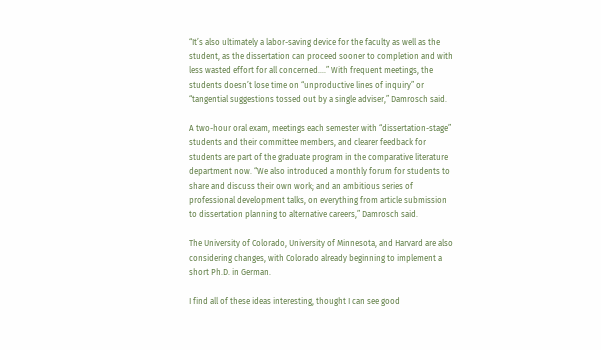“It’s also ultimately a labor-saving device for the faculty as well as the student, as the dissertation can proceed sooner to completion and with less wasted effort for all concerned….” With frequent meetings, the students doesn’t lose time on “unproductive lines of inquiry” or “tangential suggestions tossed out by a single adviser,” Damrosch said.

A two-hour oral exam, meetings each semester with “dissertation-stage” students and their committee members, and clearer feedback for students are part of the graduate program in the comparative literature department now. “We also introduced a monthly forum for students to share and discuss their own work; and an ambitious series of professional development talks, on everything from article submission to dissertation planning to alternative careers,” Damrosch said.

The University of Colorado, University of Minnesota, and Harvard are also considering changes, with Colorado already beginning to implement a short Ph.D. in German.

I find all of these ideas interesting, thought I can see good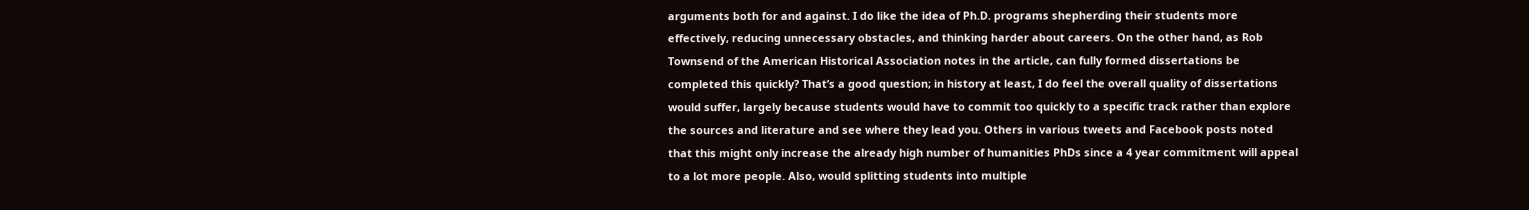arguments both for and against. I do like the idea of Ph.D. programs shepherding their students more effectively, reducing unnecessary obstacles, and thinking harder about careers. On the other hand, as Rob Townsend of the American Historical Association notes in the article, can fully formed dissertations be completed this quickly? That’s a good question; in history at least, I do feel the overall quality of dissertations would suffer, largely because students would have to commit too quickly to a specific track rather than explore the sources and literature and see where they lead you. Others in various tweets and Facebook posts noted that this might only increase the already high number of humanities PhDs since a 4 year commitment will appeal to a lot more people. Also, would splitting students into multiple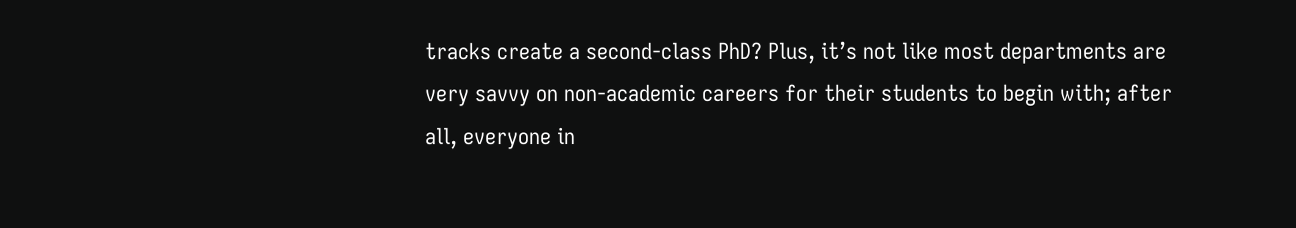tracks create a second-class PhD? Plus, it’s not like most departments are very savvy on non-academic careers for their students to begin with; after all, everyone in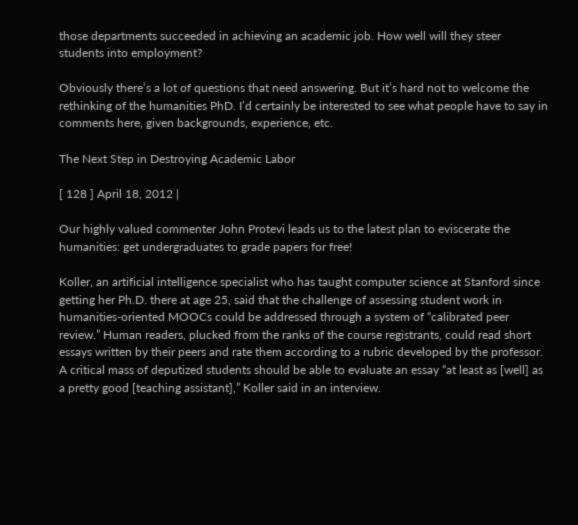those departments succeeded in achieving an academic job. How well will they steer students into employment?

Obviously there’s a lot of questions that need answering. But it’s hard not to welcome the rethinking of the humanities PhD. I’d certainly be interested to see what people have to say in comments here, given backgrounds, experience, etc.

The Next Step in Destroying Academic Labor

[ 128 ] April 18, 2012 |

Our highly valued commenter John Protevi leads us to the latest plan to eviscerate the humanities: get undergraduates to grade papers for free!

Koller, an artificial intelligence specialist who has taught computer science at Stanford since getting her Ph.D. there at age 25, said that the challenge of assessing student work in humanities-oriented MOOCs could be addressed through a system of “calibrated peer review.” Human readers, plucked from the ranks of the course registrants, could read short essays written by their peers and rate them according to a rubric developed by the professor. A critical mass of deputized students should be able to evaluate an essay “at least as [well] as a pretty good [teaching assistant],” Koller said in an interview.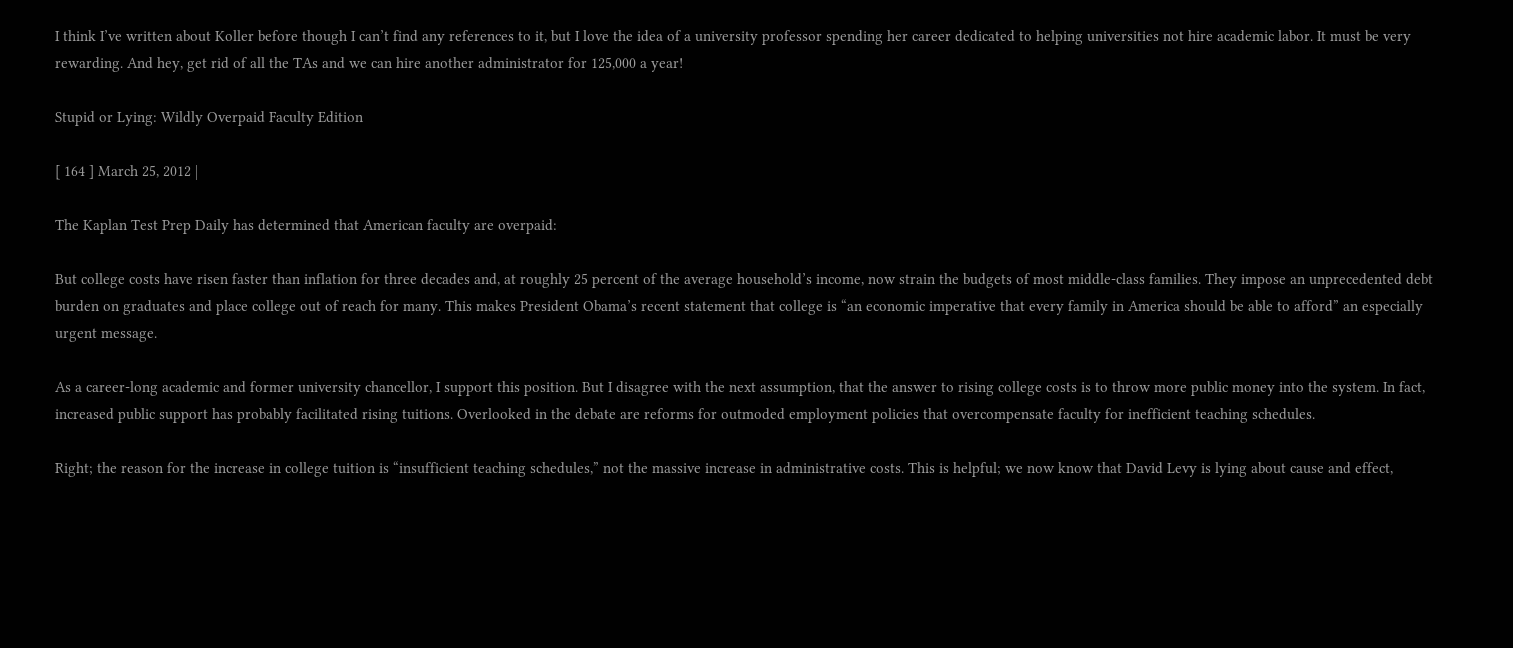I think I’ve written about Koller before though I can’t find any references to it, but I love the idea of a university professor spending her career dedicated to helping universities not hire academic labor. It must be very rewarding. And hey, get rid of all the TAs and we can hire another administrator for 125,000 a year!

Stupid or Lying: Wildly Overpaid Faculty Edition

[ 164 ] March 25, 2012 |

The Kaplan Test Prep Daily has determined that American faculty are overpaid:

But college costs have risen faster than inflation for three decades and, at roughly 25 percent of the average household’s income, now strain the budgets of most middle-class families. They impose an unprecedented debt burden on graduates and place college out of reach for many. This makes President Obama’s recent statement that college is “an economic imperative that every family in America should be able to afford” an especially urgent message.

As a career-long academic and former university chancellor, I support this position. But I disagree with the next assumption, that the answer to rising college costs is to throw more public money into the system. In fact, increased public support has probably facilitated rising tuitions. Overlooked in the debate are reforms for outmoded employment policies that overcompensate faculty for inefficient teaching schedules.

Right; the reason for the increase in college tuition is “insufficient teaching schedules,” not the massive increase in administrative costs. This is helpful; we now know that David Levy is lying about cause and effect,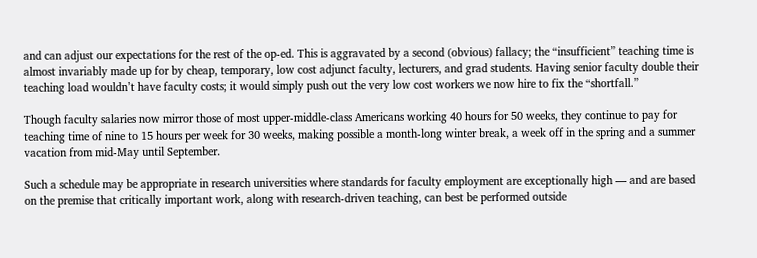and can adjust our expectations for the rest of the op-ed. This is aggravated by a second (obvious) fallacy; the “insufficient” teaching time is almost invariably made up for by cheap, temporary, low cost adjunct faculty, lecturers, and grad students. Having senior faculty double their teaching load wouldn’t have faculty costs; it would simply push out the very low cost workers we now hire to fix the “shortfall.”

Though faculty salaries now mirror those of most upper-middle-class Americans working 40 hours for 50 weeks, they continue to pay for teaching time of nine to 15 hours per week for 30 weeks, making possible a month-long winter break, a week off in the spring and a summer vacation from mid-May until September.

Such a schedule may be appropriate in research universities where standards for faculty employment are exceptionally high — and are based on the premise that critically important work, along with research-driven teaching, can best be performed outside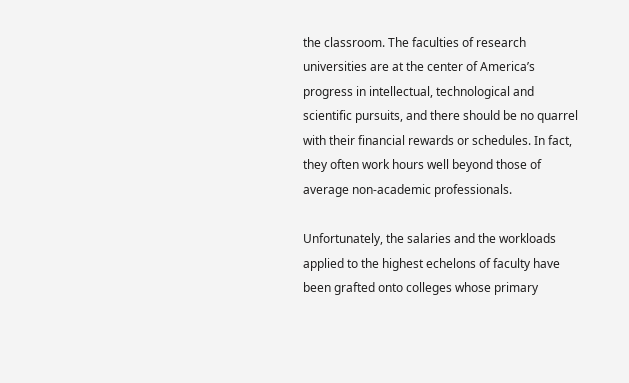the classroom. The faculties of research universities are at the center of America’s progress in intellectual, technological and scientific pursuits, and there should be no quarrel with their financial rewards or schedules. In fact, they often work hours well beyond those of average non-academic professionals.

Unfortunately, the salaries and the workloads applied to the highest echelons of faculty have been grafted onto colleges whose primary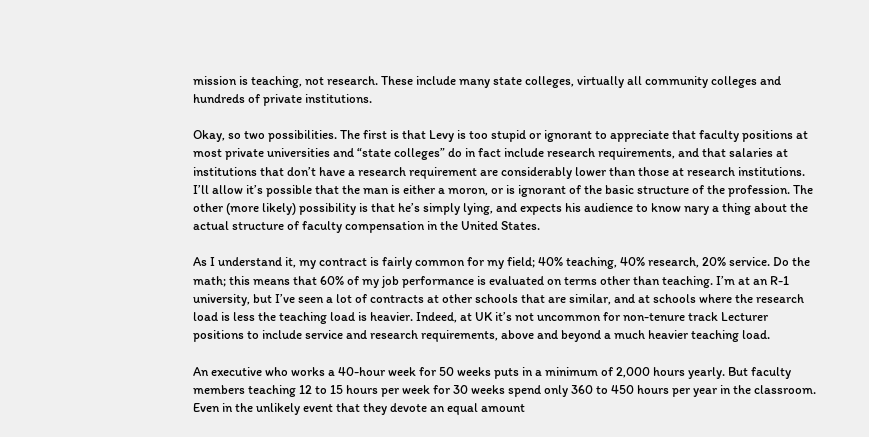mission is teaching, not research. These include many state colleges, virtually all community colleges and hundreds of private institutions.

Okay, so two possibilities. The first is that Levy is too stupid or ignorant to appreciate that faculty positions at most private universities and “state colleges” do in fact include research requirements, and that salaries at institutions that don’t have a research requirement are considerably lower than those at research institutions. I’ll allow it’s possible that the man is either a moron, or is ignorant of the basic structure of the profession. The other (more likely) possibility is that he’s simply lying, and expects his audience to know nary a thing about the actual structure of faculty compensation in the United States.

As I understand it, my contract is fairly common for my field; 40% teaching, 40% research, 20% service. Do the math; this means that 60% of my job performance is evaluated on terms other than teaching. I’m at an R-1 university, but I’ve seen a lot of contracts at other schools that are similar, and at schools where the research load is less the teaching load is heavier. Indeed, at UK it’s not uncommon for non-tenure track Lecturer positions to include service and research requirements, above and beyond a much heavier teaching load.

An executive who works a 40-hour week for 50 weeks puts in a minimum of 2,000 hours yearly. But faculty members teaching 12 to 15 hours per week for 30 weeks spend only 360 to 450 hours per year in the classroom. Even in the unlikely event that they devote an equal amount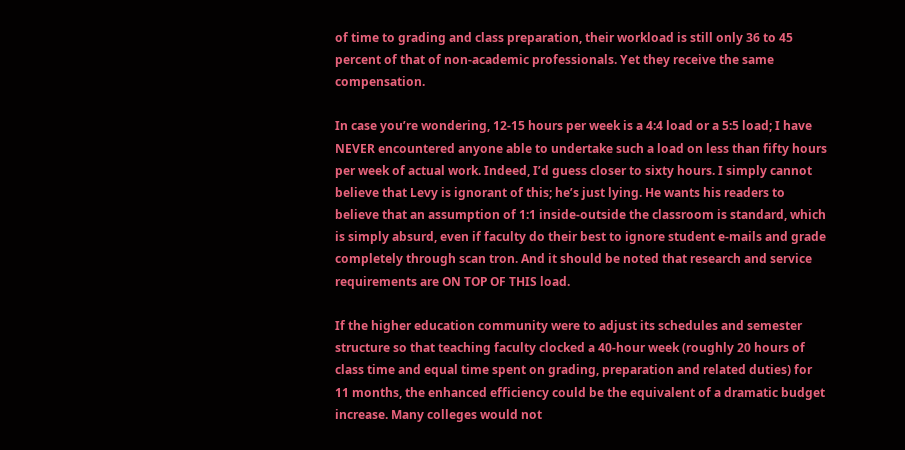of time to grading and class preparation, their workload is still only 36 to 45 percent of that of non-academic professionals. Yet they receive the same compensation.

In case you’re wondering, 12-15 hours per week is a 4:4 load or a 5:5 load; I have NEVER encountered anyone able to undertake such a load on less than fifty hours per week of actual work. Indeed, I’d guess closer to sixty hours. I simply cannot believe that Levy is ignorant of this; he’s just lying. He wants his readers to believe that an assumption of 1:1 inside-outside the classroom is standard, which is simply absurd, even if faculty do their best to ignore student e-mails and grade completely through scan tron. And it should be noted that research and service requirements are ON TOP OF THIS load.

If the higher education community were to adjust its schedules and semester structure so that teaching faculty clocked a 40-hour week (roughly 20 hours of class time and equal time spent on grading, preparation and related duties) for 11 months, the enhanced efficiency could be the equivalent of a dramatic budget increase. Many colleges would not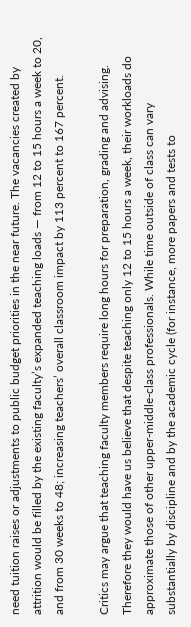need tuition raises or adjustments to public budget priorities in the near future. The vacancies created by attrition would be filled by the existing faculty’s expanded teaching loads — from 12 to 15 hours a week to 20, and from 30 weeks to 48; increasing teachers’ overall classroom impact by 113 percent to 167 percent.

Critics may argue that teaching faculty members require long hours for preparation, grading and advising. Therefore they would have us believe that despite teaching only 12 to 15 hours a week, their workloads do approximate those of other upper-middle-class professionals. While time outside of class can vary substantially by discipline and by the academic cycle (for instance, more papers and tests to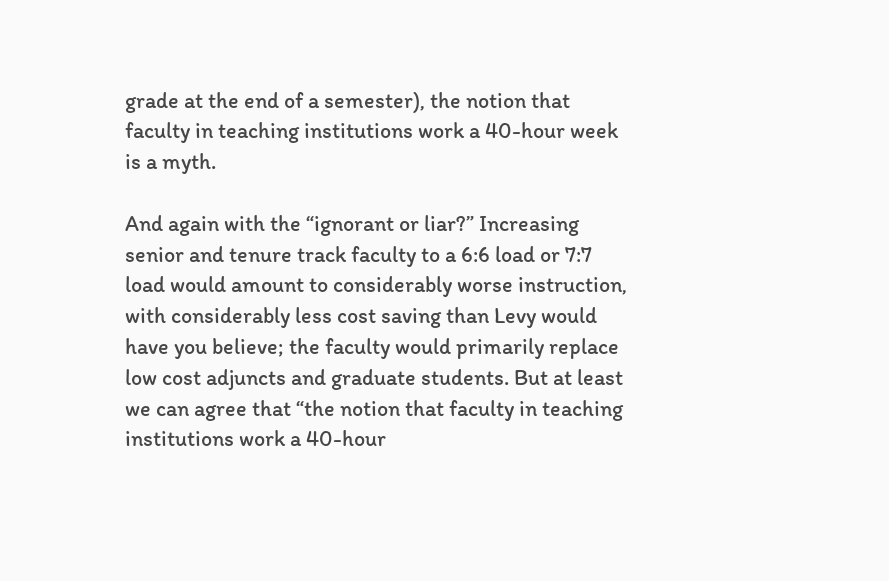grade at the end of a semester), the notion that faculty in teaching institutions work a 40-hour week is a myth.

And again with the “ignorant or liar?” Increasing senior and tenure track faculty to a 6:6 load or 7:7 load would amount to considerably worse instruction, with considerably less cost saving than Levy would have you believe; the faculty would primarily replace low cost adjuncts and graduate students. But at least we can agree that “the notion that faculty in teaching institutions work a 40-hour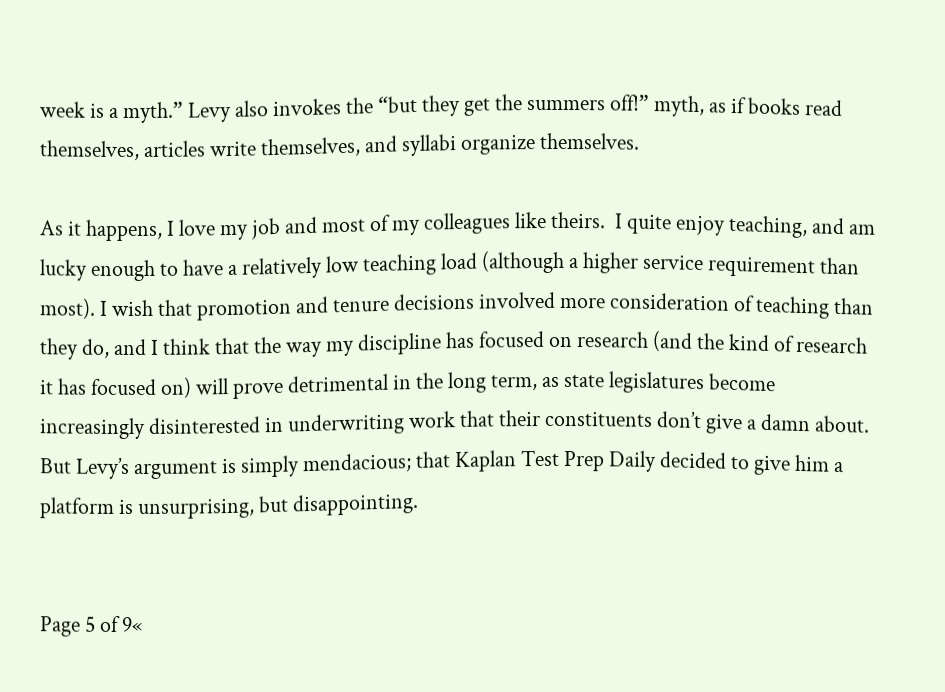week is a myth.” Levy also invokes the “but they get the summers off!” myth, as if books read themselves, articles write themselves, and syllabi organize themselves.

As it happens, I love my job and most of my colleagues like theirs.  I quite enjoy teaching, and am lucky enough to have a relatively low teaching load (although a higher service requirement than most). I wish that promotion and tenure decisions involved more consideration of teaching than they do, and I think that the way my discipline has focused on research (and the kind of research it has focused on) will prove detrimental in the long term, as state legislatures become increasingly disinterested in underwriting work that their constituents don’t give a damn about.  But Levy’s argument is simply mendacious; that Kaplan Test Prep Daily decided to give him a platform is unsurprising, but disappointing.


Page 5 of 9«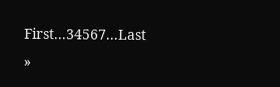First...34567...Last »